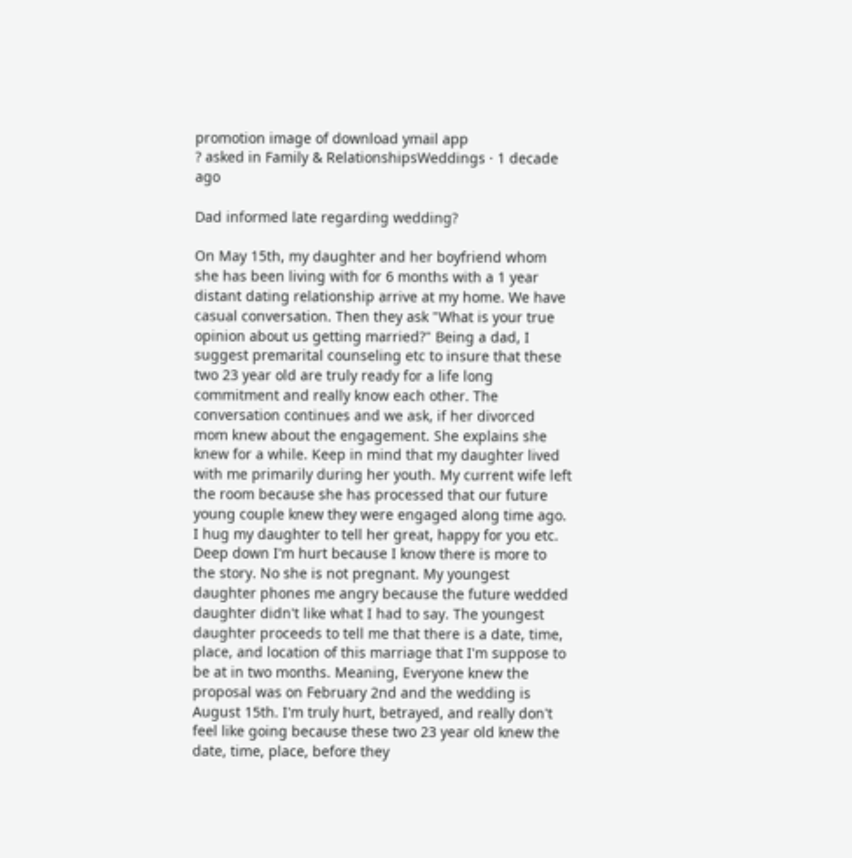promotion image of download ymail app
? asked in Family & RelationshipsWeddings · 1 decade ago

Dad informed late regarding wedding?

On May 15th, my daughter and her boyfriend whom she has been living with for 6 months with a 1 year distant dating relationship arrive at my home. We have casual conversation. Then they ask "What is your true opinion about us getting married?" Being a dad, I suggest premarital counseling etc to insure that these two 23 year old are truly ready for a life long commitment and really know each other. The conversation continues and we ask, if her divorced mom knew about the engagement. She explains she knew for a while. Keep in mind that my daughter lived with me primarily during her youth. My current wife left the room because she has processed that our future young couple knew they were engaged along time ago. I hug my daughter to tell her great, happy for you etc. Deep down I'm hurt because I know there is more to the story. No she is not pregnant. My youngest daughter phones me angry because the future wedded daughter didn't like what I had to say. The youngest daughter proceeds to tell me that there is a date, time, place, and location of this marriage that I'm suppose to be at in two months. Meaning, Everyone knew the proposal was on February 2nd and the wedding is August 15th. I'm truly hurt, betrayed, and really don't feel like going because these two 23 year old knew the date, time, place, before they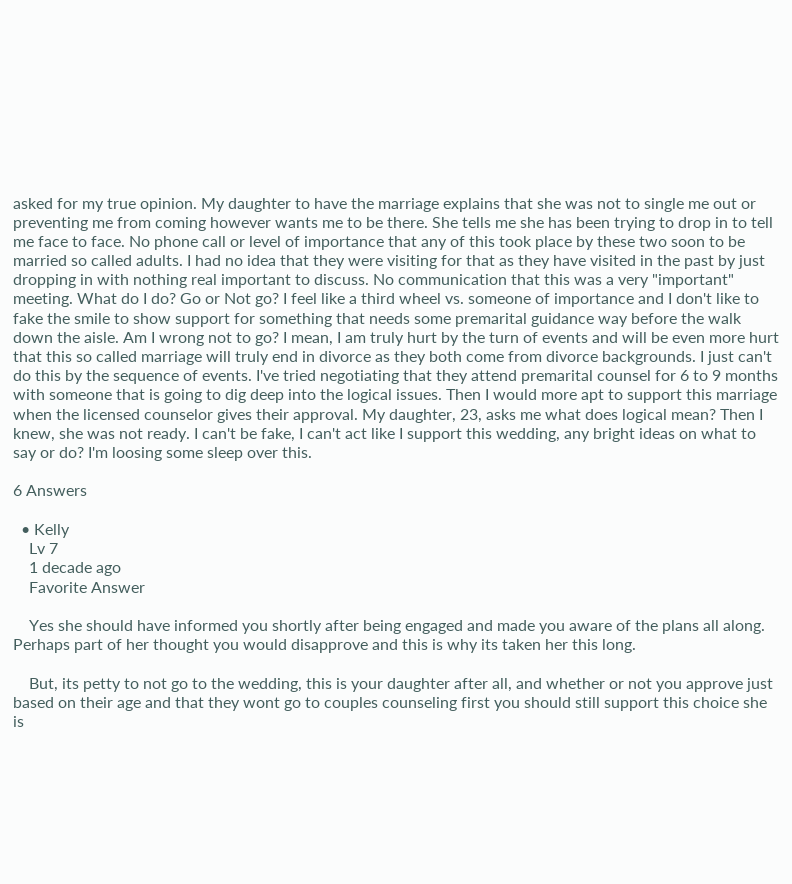asked for my true opinion. My daughter to have the marriage explains that she was not to single me out or preventing me from coming however wants me to be there. She tells me she has been trying to drop in to tell me face to face. No phone call or level of importance that any of this took place by these two soon to be married so called adults. I had no idea that they were visiting for that as they have visited in the past by just dropping in with nothing real important to discuss. No communication that this was a very "important" meeting. What do I do? Go or Not go? I feel like a third wheel vs. someone of importance and I don't like to fake the smile to show support for something that needs some premarital guidance way before the walk down the aisle. Am I wrong not to go? I mean, I am truly hurt by the turn of events and will be even more hurt that this so called marriage will truly end in divorce as they both come from divorce backgrounds. I just can't do this by the sequence of events. I've tried negotiating that they attend premarital counsel for 6 to 9 months with someone that is going to dig deep into the logical issues. Then I would more apt to support this marriage when the licensed counselor gives their approval. My daughter, 23, asks me what does logical mean? Then I knew, she was not ready. I can't be fake, I can't act like I support this wedding, any bright ideas on what to say or do? I'm loosing some sleep over this.

6 Answers

  • Kelly
    Lv 7
    1 decade ago
    Favorite Answer

    Yes she should have informed you shortly after being engaged and made you aware of the plans all along. Perhaps part of her thought you would disapprove and this is why its taken her this long.

    But, its petty to not go to the wedding, this is your daughter after all, and whether or not you approve just based on their age and that they wont go to couples counseling first you should still support this choice she is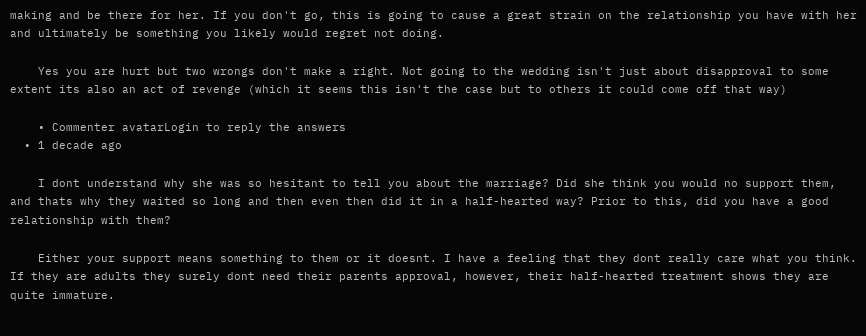making and be there for her. If you don't go, this is going to cause a great strain on the relationship you have with her and ultimately be something you likely would regret not doing.

    Yes you are hurt but two wrongs don't make a right. Not going to the wedding isn't just about disapproval to some extent its also an act of revenge (which it seems this isn't the case but to others it could come off that way)

    • Commenter avatarLogin to reply the answers
  • 1 decade ago

    I dont understand why she was so hesitant to tell you about the marriage? Did she think you would no support them, and thats why they waited so long and then even then did it in a half-hearted way? Prior to this, did you have a good relationship with them?

    Either your support means something to them or it doesnt. I have a feeling that they dont really care what you think. If they are adults they surely dont need their parents approval, however, their half-hearted treatment shows they are quite immature.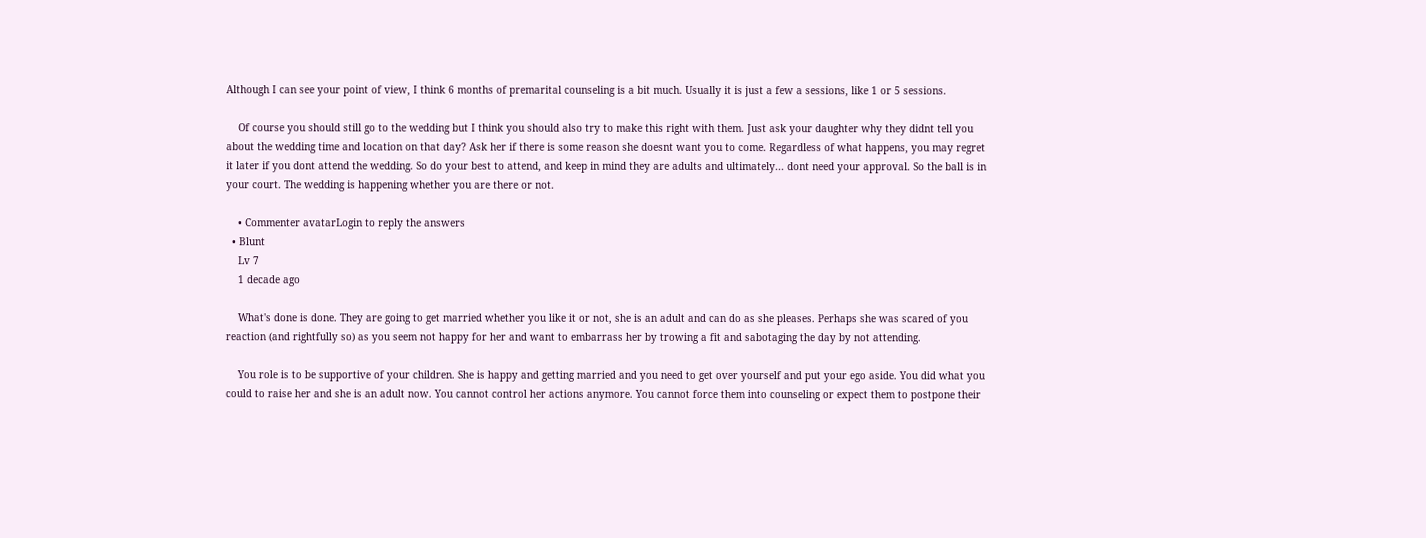Although I can see your point of view, I think 6 months of premarital counseling is a bit much. Usually it is just a few a sessions, like 1 or 5 sessions.

    Of course you should still go to the wedding but I think you should also try to make this right with them. Just ask your daughter why they didnt tell you about the wedding time and location on that day? Ask her if there is some reason she doesnt want you to come. Regardless of what happens, you may regret it later if you dont attend the wedding. So do your best to attend, and keep in mind they are adults and ultimately... dont need your approval. So the ball is in your court. The wedding is happening whether you are there or not.

    • Commenter avatarLogin to reply the answers
  • Blunt
    Lv 7
    1 decade ago

    What's done is done. They are going to get married whether you like it or not, she is an adult and can do as she pleases. Perhaps she was scared of you reaction (and rightfully so) as you seem not happy for her and want to embarrass her by trowing a fit and sabotaging the day by not attending.

    You role is to be supportive of your children. She is happy and getting married and you need to get over yourself and put your ego aside. You did what you could to raise her and she is an adult now. You cannot control her actions anymore. You cannot force them into counseling or expect them to postpone their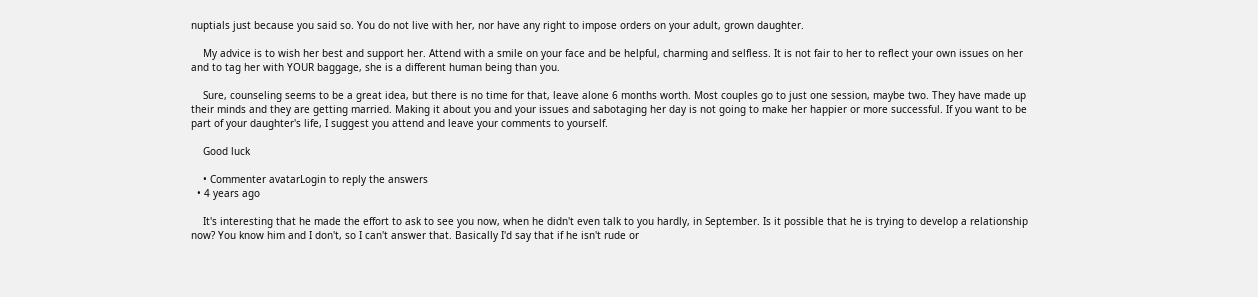nuptials just because you said so. You do not live with her, nor have any right to impose orders on your adult, grown daughter.

    My advice is to wish her best and support her. Attend with a smile on your face and be helpful, charming and selfless. It is not fair to her to reflect your own issues on her and to tag her with YOUR baggage, she is a different human being than you.

    Sure, counseling seems to be a great idea, but there is no time for that, leave alone 6 months worth. Most couples go to just one session, maybe two. They have made up their minds and they are getting married. Making it about you and your issues and sabotaging her day is not going to make her happier or more successful. If you want to be part of your daughter's life, I suggest you attend and leave your comments to yourself.

    Good luck

    • Commenter avatarLogin to reply the answers
  • 4 years ago

    It's interesting that he made the effort to ask to see you now, when he didn't even talk to you hardly, in September. Is it possible that he is trying to develop a relationship now? You know him and I don't, so I can't answer that. Basically I'd say that if he isn't rude or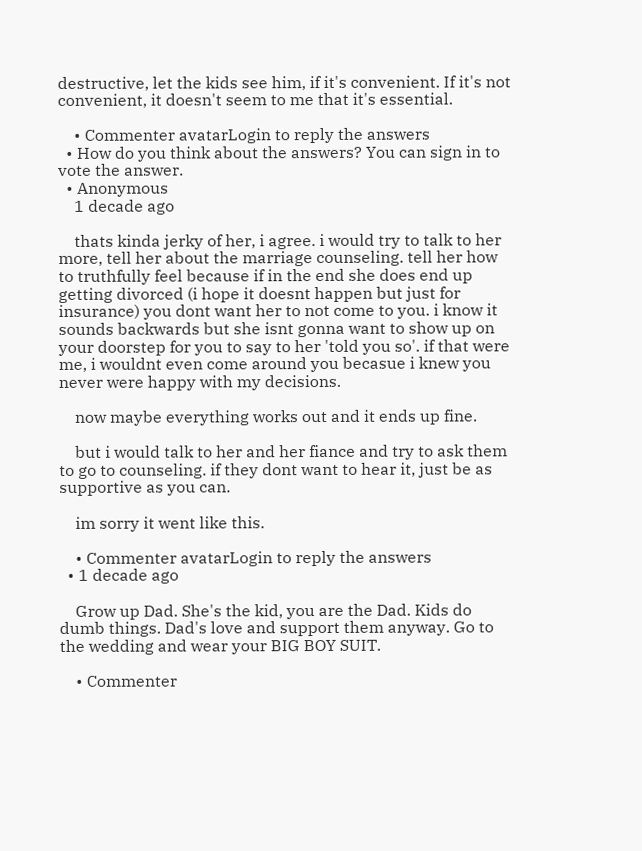destructive, let the kids see him, if it's convenient. If it's not convenient, it doesn't seem to me that it's essential.

    • Commenter avatarLogin to reply the answers
  • How do you think about the answers? You can sign in to vote the answer.
  • Anonymous
    1 decade ago

    thats kinda jerky of her, i agree. i would try to talk to her more, tell her about the marriage counseling. tell her how to truthfully feel because if in the end she does end up getting divorced (i hope it doesnt happen but just for insurance) you dont want her to not come to you. i know it sounds backwards but she isnt gonna want to show up on your doorstep for you to say to her 'told you so'. if that were me, i wouldnt even come around you becasue i knew you never were happy with my decisions.

    now maybe everything works out and it ends up fine.

    but i would talk to her and her fiance and try to ask them to go to counseling. if they dont want to hear it, just be as supportive as you can.

    im sorry it went like this.

    • Commenter avatarLogin to reply the answers
  • 1 decade ago

    Grow up Dad. She's the kid, you are the Dad. Kids do dumb things. Dad's love and support them anyway. Go to the wedding and wear your BIG BOY SUIT.

    • Commenter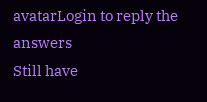avatarLogin to reply the answers
Still have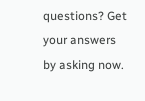questions? Get your answers by asking now.